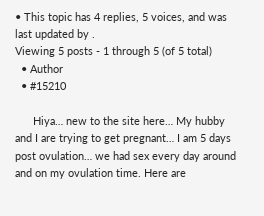• This topic has 4 replies, 5 voices, and was last updated by .
Viewing 5 posts - 1 through 5 (of 5 total)
  • Author
  • #15210

      Hiya… new to the site here… My hubby and I are trying to get pregnant… I am 5 days post ovulation… we had sex every day around and on my ovulation time. Here are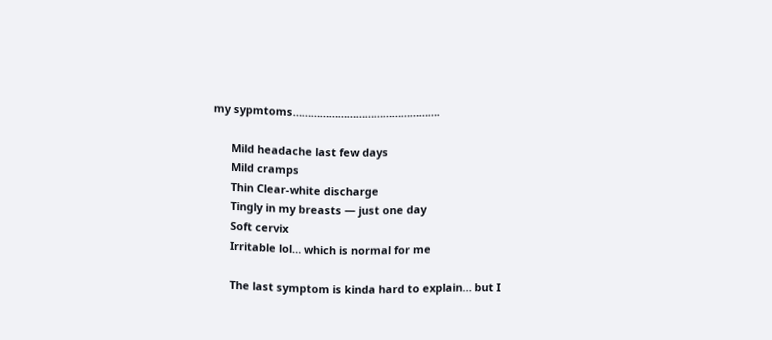my sypmtoms………………………………………….

      Mild headache last few days
      Mild cramps
      Thin Clear-white discharge
      Tingly in my breasts — just one day
      Soft cervix
      Irritable lol… which is normal for me

      The last symptom is kinda hard to explain… but I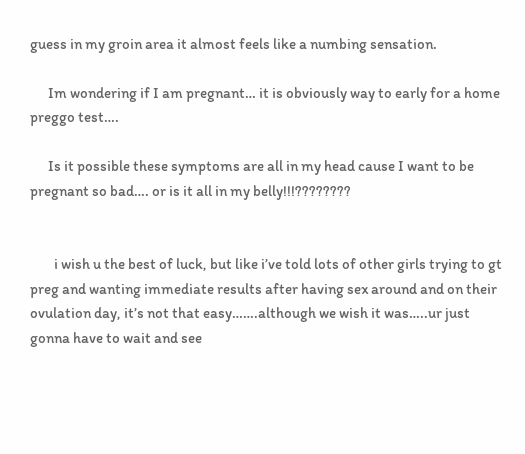guess in my groin area it almost feels like a numbing sensation.

      Im wondering if I am pregnant… it is obviously way to early for a home preggo test….

      Is it possible these symptoms are all in my head cause I want to be pregnant so bad…. or is it all in my belly!!!????????


        i wish u the best of luck, but like i’ve told lots of other girls trying to gt preg and wanting immediate results after having sex around and on their ovulation day, it’s not that easy…….although we wish it was…..ur just gonna have to wait and see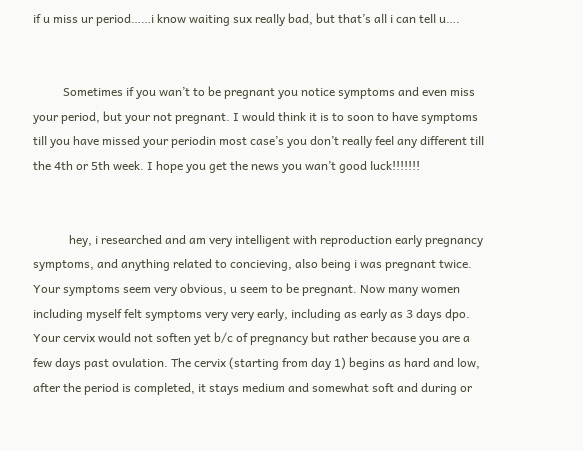if u miss ur period……i know waiting sux really bad, but that’s all i can tell u….


          Sometimes if you wan’t to be pregnant you notice symptoms and even miss your period, but your not pregnant. I would think it is to soon to have symptoms till you have missed your periodin most case’s you don’t really feel any different till the 4th or 5th week. I hope you get the news you wan’t good luck!!!!!!!


            hey, i researched and am very intelligent with reproduction early pregnancy symptoms, and anything related to concieving, also being i was pregnant twice. Your symptoms seem very obvious, u seem to be pregnant. Now many women including myself felt symptoms very very early, including as early as 3 days dpo. Your cervix would not soften yet b/c of pregnancy but rather because you are a few days past ovulation. The cervix (starting from day 1) begins as hard and low, after the period is completed, it stays medium and somewhat soft and during or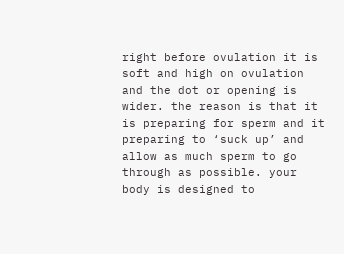right before ovulation it is soft and high on ovulation and the dot or opening is wider. the reason is that it is preparing for sperm and it preparing to ‘suck up’ and allow as much sperm to go through as possible. your body is designed to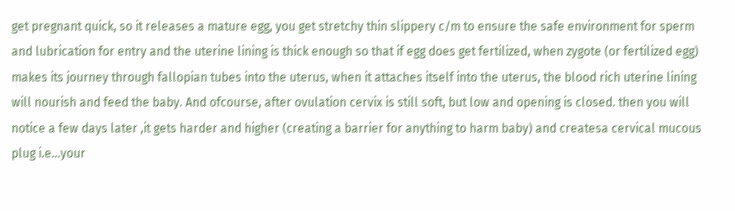get pregnant quick, so it releases a mature egg, you get stretchy thin slippery c/m to ensure the safe environment for sperm and lubrication for entry and the uterine lining is thick enough so that if egg does get fertilized, when zygote (or fertilized egg) makes its journey through fallopian tubes into the uterus, when it attaches itself into the uterus, the blood rich uterine lining will nourish and feed the baby. And ofcourse, after ovulation cervix is still soft, but low and opening is closed. then you will notice a few days later ,it gets harder and higher (creating a barrier for anything to harm baby) and createsa cervical mucous plug i.e…your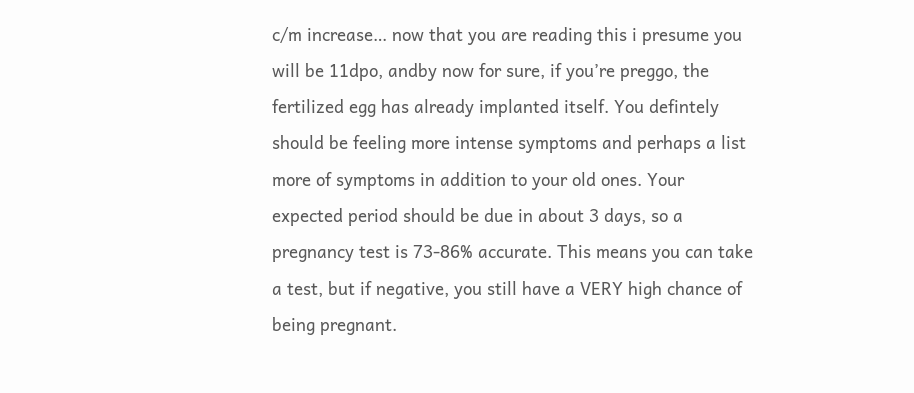c/m increase… now that you are reading this i presume you will be 11dpo, andby now for sure, if you’re preggo, the fertilized egg has already implanted itself. You defintely should be feeling more intense symptoms and perhaps a list more of symptoms in addition to your old ones. Your expected period should be due in about 3 days, so a pregnancy test is 73-86% accurate. This means you can take a test, but if negative, you still have a VERY high chance of being pregnant.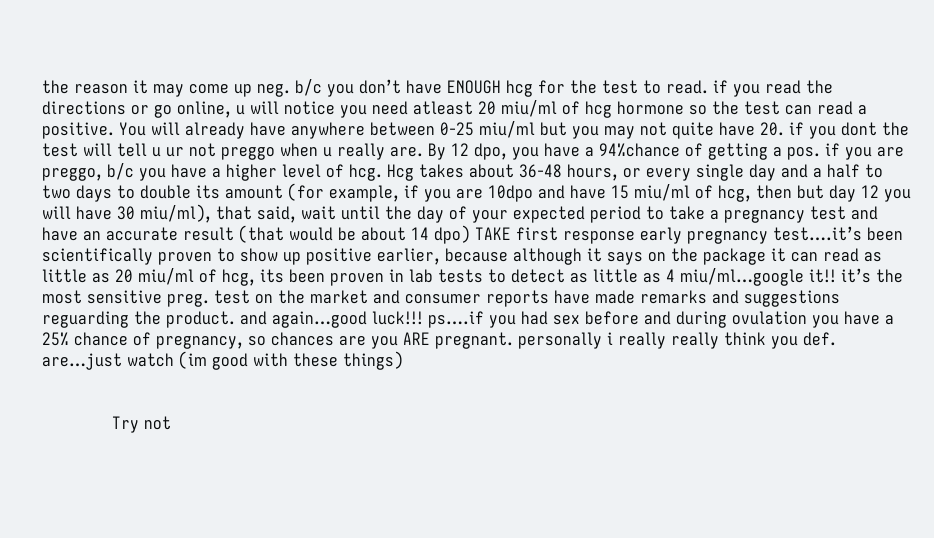the reason it may come up neg. b/c you don’t have ENOUGH hcg for the test to read. if you read the directions or go online, u will notice you need atleast 20 miu/ml of hcg hormone so the test can read a positive. You will already have anywhere between 0-25 miu/ml but you may not quite have 20. if you dont the test will tell u ur not preggo when u really are. By 12 dpo, you have a 94%chance of getting a pos. if you are preggo, b/c you have a higher level of hcg. Hcg takes about 36-48 hours, or every single day and a half to two days to double its amount (for example, if you are 10dpo and have 15 miu/ml of hcg, then but day 12 you will have 30 miu/ml), that said, wait until the day of your expected period to take a pregnancy test and have an accurate result (that would be about 14 dpo) TAKE first response early pregnancy test….it’s been scientifically proven to show up positive earlier, because although it says on the package it can read as little as 20 miu/ml of hcg, its been proven in lab tests to detect as little as 4 miu/ml…google it!! it’s the most sensitive preg. test on the market and consumer reports have made remarks and suggestions reguarding the product. and again…good luck!!! ps….if you had sex before and during ovulation you have a 25% chance of pregnancy, so chances are you ARE pregnant. personally i really really think you def. are…just watch (im good with these things)


              Try not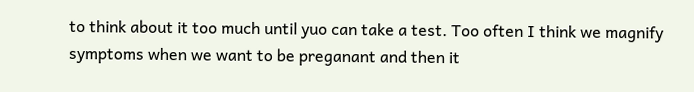to think about it too much until yuo can take a test. Too often I think we magnify symptoms when we want to be preganant and then it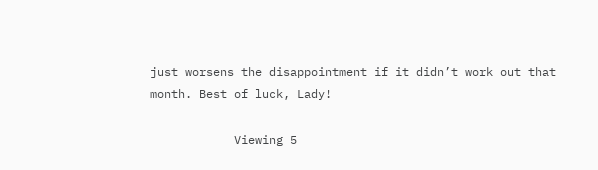just worsens the disappointment if it didn’t work out that month. Best of luck, Lady!

            Viewing 5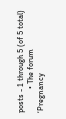posts - 1 through 5 (of 5 total)
            • The forum ‘Pregnancy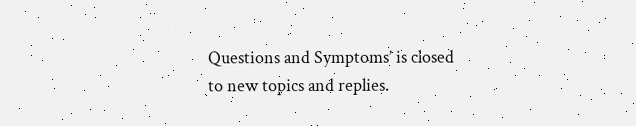Questions and Symptoms’ is closed to new topics and replies.